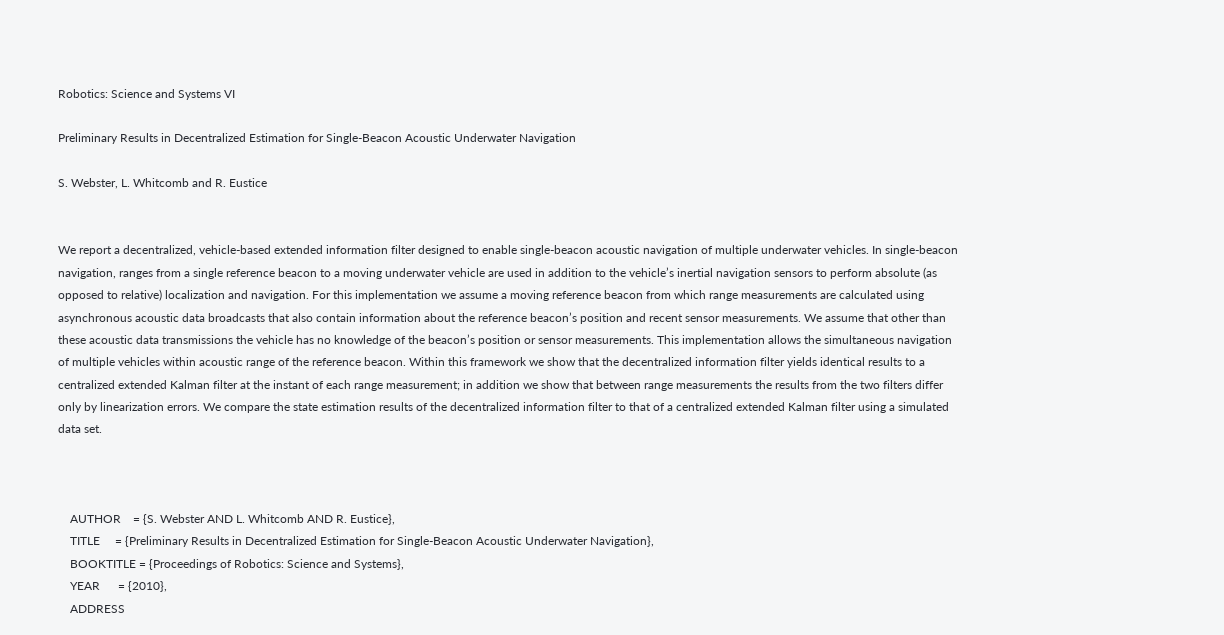Robotics: Science and Systems VI

Preliminary Results in Decentralized Estimation for Single-Beacon Acoustic Underwater Navigation

S. Webster, L. Whitcomb and R. Eustice


We report a decentralized, vehicle-based extended information filter designed to enable single-beacon acoustic navigation of multiple underwater vehicles. In single-beacon navigation, ranges from a single reference beacon to a moving underwater vehicle are used in addition to the vehicle’s inertial navigation sensors to perform absolute (as opposed to relative) localization and navigation. For this implementation we assume a moving reference beacon from which range measurements are calculated using asynchronous acoustic data broadcasts that also contain information about the reference beacon’s position and recent sensor measurements. We assume that other than these acoustic data transmissions the vehicle has no knowledge of the beacon’s position or sensor measurements. This implementation allows the simultaneous navigation of multiple vehicles within acoustic range of the reference beacon. Within this framework we show that the decentralized information filter yields identical results to a centralized extended Kalman filter at the instant of each range measurement; in addition we show that between range measurements the results from the two filters differ only by linearization errors. We compare the state estimation results of the decentralized information filter to that of a centralized extended Kalman filter using a simulated data set.



    AUTHOR    = {S. Webster AND L. Whitcomb AND R. Eustice},
    TITLE     = {Preliminary Results in Decentralized Estimation for Single-Beacon Acoustic Underwater Navigation},
    BOOKTITLE = {Proceedings of Robotics: Science and Systems},
    YEAR      = {2010},
    ADDRESS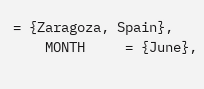= {Zaragoza, Spain},
    MONTH     = {June},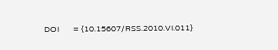DOI       = {10.15607/RSS.2010.VI.011}